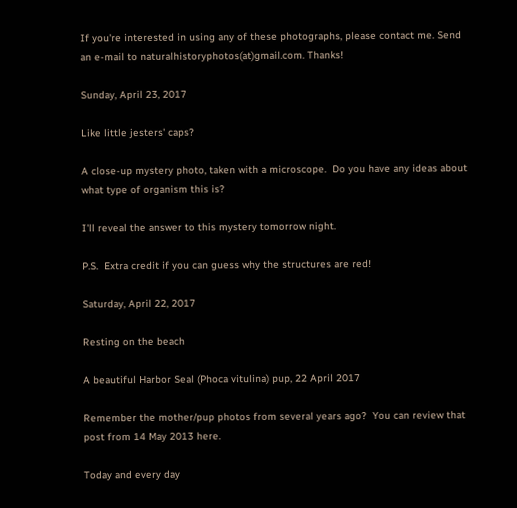If you're interested in using any of these photographs, please contact me. Send an e-mail to naturalhistoryphotos(at)gmail.com. Thanks!

Sunday, April 23, 2017

Like little jesters' caps?

A close-up mystery photo, taken with a microscope.  Do you have any ideas about what type of organism this is?

I'll reveal the answer to this mystery tomorrow night.

P.S.  Extra credit if you can guess why the structures are red!

Saturday, April 22, 2017

Resting on the beach

A beautiful Harbor Seal (Phoca vitulina) pup, 22 April 2017

Remember the mother/pup photos from several years ago?  You can review that post from 14 May 2013 here.

Today and every day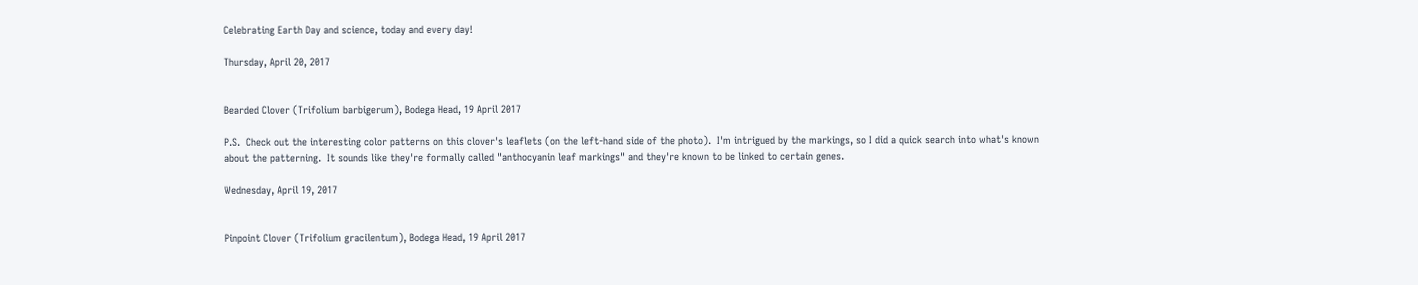Celebrating Earth Day and science, today and every day!

Thursday, April 20, 2017


Bearded Clover (Trifolium barbigerum), Bodega Head, 19 April 2017

P.S.  Check out the interesting color patterns on this clover's leaflets (on the left-hand side of the photo).  I'm intrigued by the markings, so I did a quick search into what's known about the patterning.  It sounds like they're formally called "anthocyanin leaf markings" and they're known to be linked to certain genes.

Wednesday, April 19, 2017


Pinpoint Clover (Trifolium gracilentum), Bodega Head, 19 April 2017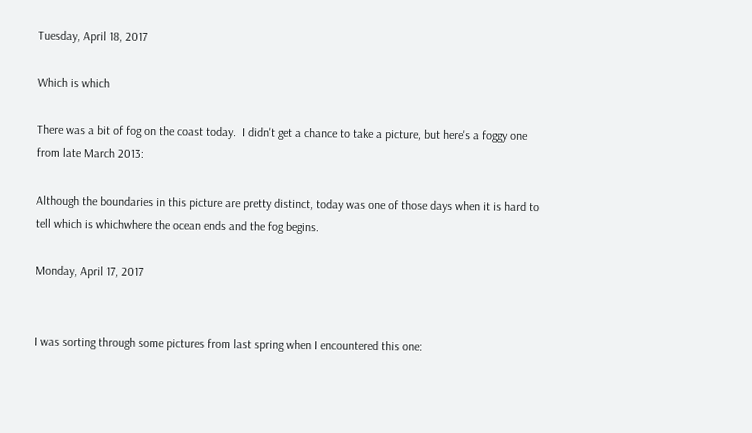Tuesday, April 18, 2017

Which is which

There was a bit of fog on the coast today.  I didn't get a chance to take a picture, but here's a foggy one from late March 2013:

Although the boundaries in this picture are pretty distinct, today was one of those days when it is hard to tell which is whichwhere the ocean ends and the fog begins.

Monday, April 17, 2017


I was sorting through some pictures from last spring when I encountered this one: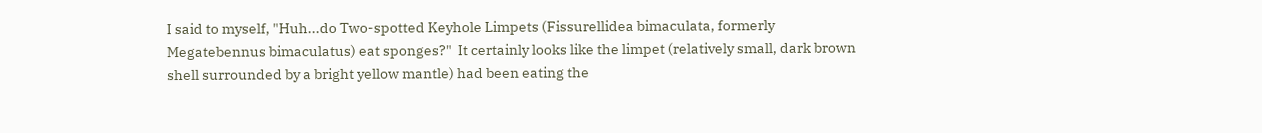I said to myself, "Huh...do Two-spotted Keyhole Limpets (Fissurellidea bimaculata, formerly Megatebennus bimaculatus) eat sponges?"  It certainly looks like the limpet (relatively small, dark brown shell surrounded by a bright yellow mantle) had been eating the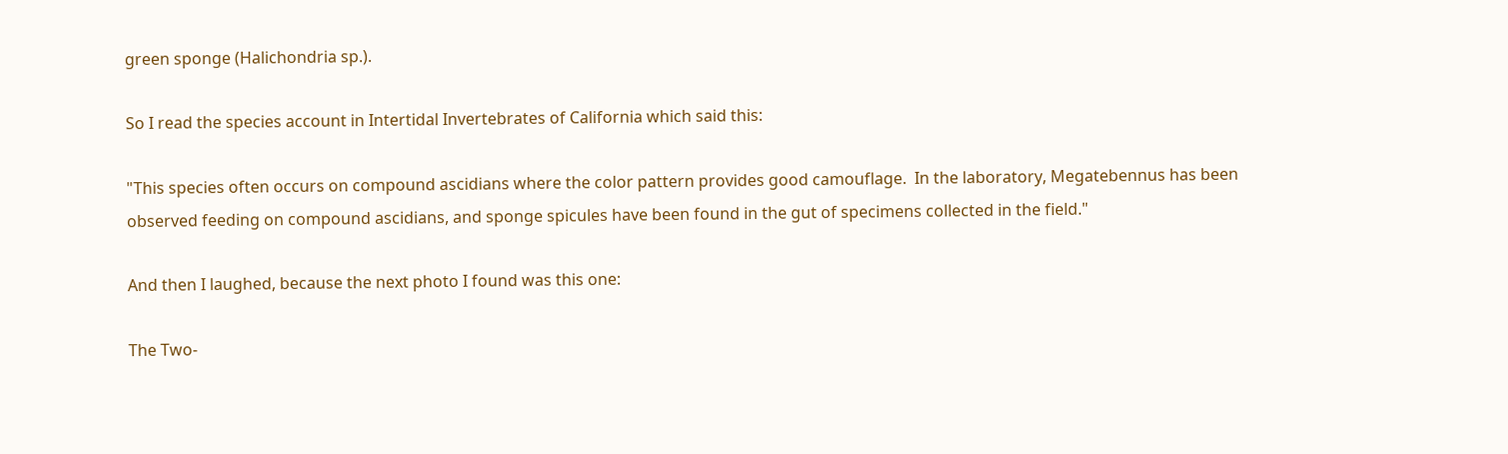green sponge (Halichondria sp.).

So I read the species account in Intertidal Invertebrates of California which said this:

"This species often occurs on compound ascidians where the color pattern provides good camouflage.  In the laboratory, Megatebennus has been observed feeding on compound ascidians, and sponge spicules have been found in the gut of specimens collected in the field."

And then I laughed, because the next photo I found was this one:

The Two-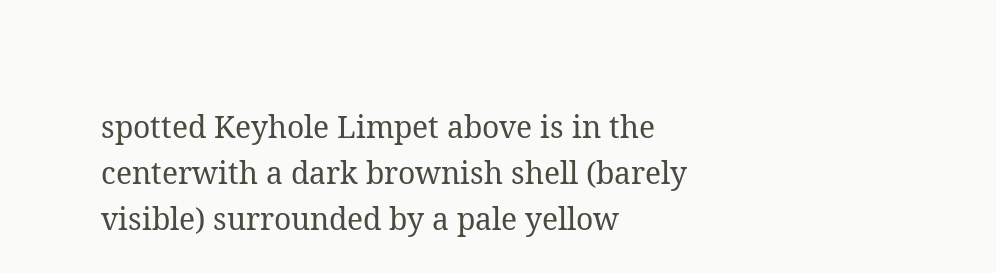spotted Keyhole Limpet above is in the centerwith a dark brownish shell (barely visible) surrounded by a pale yellow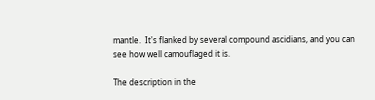mantle.  It's flanked by several compound ascidians, and you can see how well camouflaged it is.

The description in the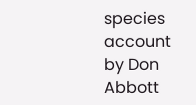species account by Don Abbott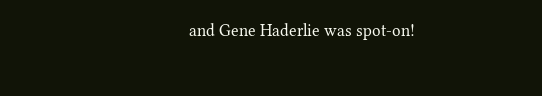and Gene Haderlie was spot-on!